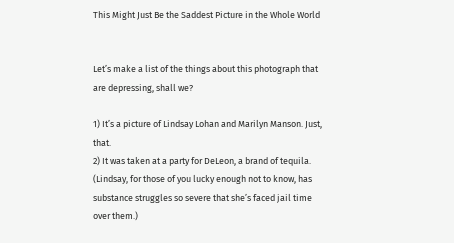This Might Just Be the Saddest Picture in the Whole World


Let’s make a list of the things about this photograph that are depressing, shall we?

1) It’s a picture of Lindsay Lohan and Marilyn Manson. Just, that.
2) It was taken at a party for DeLeon, a brand of tequila. (Lindsay, for those of you lucky enough not to know, has substance struggles so severe that she’s faced jail time over them.)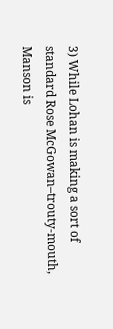3) While Lohan is making a sort of standard Rose McGowan–trouty-mouth, Manson is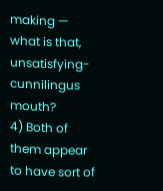making — what is that, unsatisfying-cunnilingus mouth?
4) Both of them appear to have sort of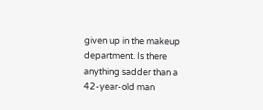given up in the makeup department. Is there anything sadder than a 42-year-old man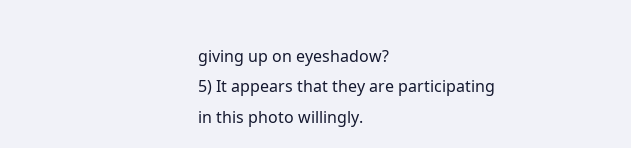giving up on eyeshadow?
5) It appears that they are participating in this photo willingly.